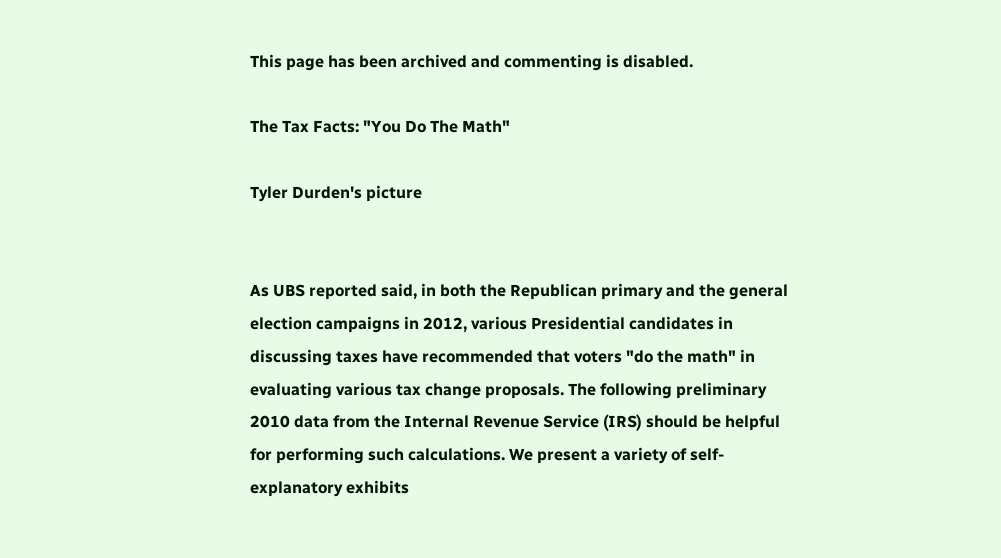This page has been archived and commenting is disabled.

The Tax Facts: "You Do The Math"

Tyler Durden's picture


As UBS reported said, in both the Republican primary and the general election campaigns in 2012, various Presidential candidates in discussing taxes have recommended that voters "do the math" in evaluating various tax change proposals. The following preliminary 2010 data from the Internal Revenue Service (IRS) should be helpful for performing such calculations. We present a variety of self-explanatory exhibits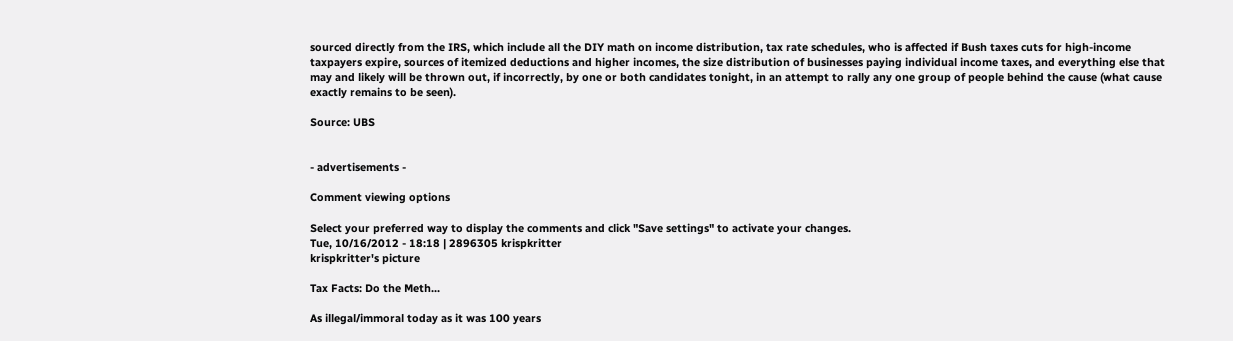sourced directly from the IRS, which include all the DIY math on income distribution, tax rate schedules, who is affected if Bush taxes cuts for high-income taxpayers expire, sources of itemized deductions and higher incomes, the size distribution of businesses paying individual income taxes, and everything else that may and likely will be thrown out, if incorrectly, by one or both candidates tonight, in an attempt to rally any one group of people behind the cause (what cause exactly remains to be seen).

Source: UBS


- advertisements -

Comment viewing options

Select your preferred way to display the comments and click "Save settings" to activate your changes.
Tue, 10/16/2012 - 18:18 | 2896305 krispkritter
krispkritter's picture

Tax Facts: Do the Meth...

As illegal/immoral today as it was 100 years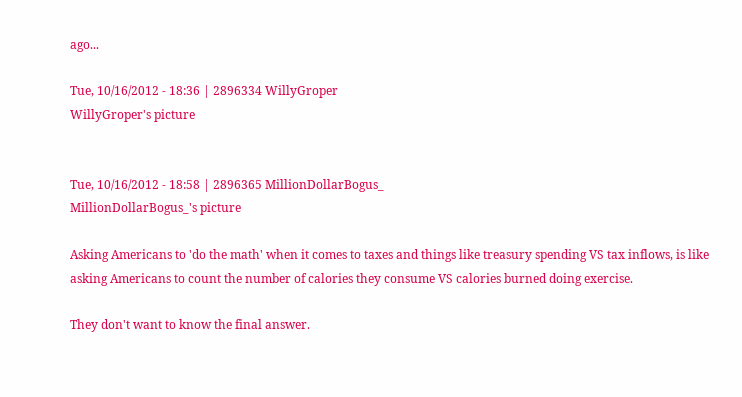ago...

Tue, 10/16/2012 - 18:36 | 2896334 WillyGroper
WillyGroper's picture


Tue, 10/16/2012 - 18:58 | 2896365 MillionDollarBogus_
MillionDollarBogus_'s picture

Asking Americans to 'do the math' when it comes to taxes and things like treasury spending VS tax inflows, is like asking Americans to count the number of calories they consume VS calories burned doing exercise.

They don't want to know the final answer.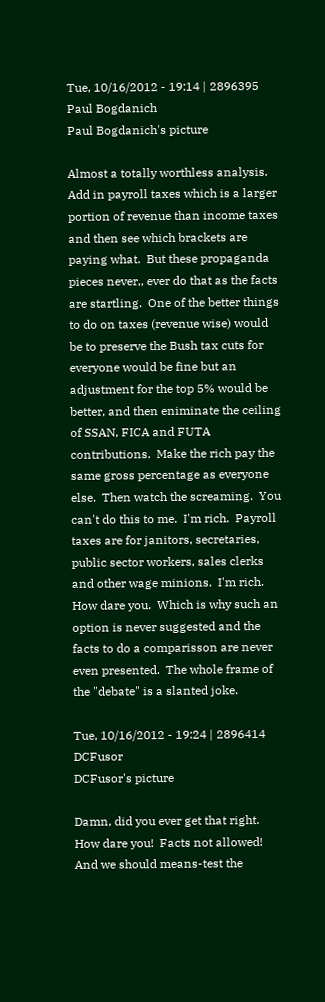Tue, 10/16/2012 - 19:14 | 2896395 Paul Bogdanich
Paul Bogdanich's picture

Almost a totally worthless analysis.  Add in payroll taxes which is a larger portion of revenue than income taxes and then see which brackets are paying what.  But these propaganda pieces never,, ever do that as the facts are startling.  One of the better things to do on taxes (revenue wise) would be to preserve the Bush tax cuts for everyone would be fine but an adjustment for the top 5% would be better, and then eniminate the ceiling of SSAN, FICA and FUTA contributions.  Make the rich pay the same gross percentage as everyone else.  Then watch the screaming.  You can't do this to me.  I'm rich.  Payroll taxes are for janitors, secretaries, public sector workers, sales clerks and other wage minions.  I'm rich.  How dare you.  Which is why such an option is never suggested and the facts to do a comparisson are never even presented.  The whole frame of the "debate" is a slanted joke.

Tue, 10/16/2012 - 19:24 | 2896414 DCFusor
DCFusor's picture

Damn, did you ever get that right.  How dare you!  Facts not allowed!  And we should means-test the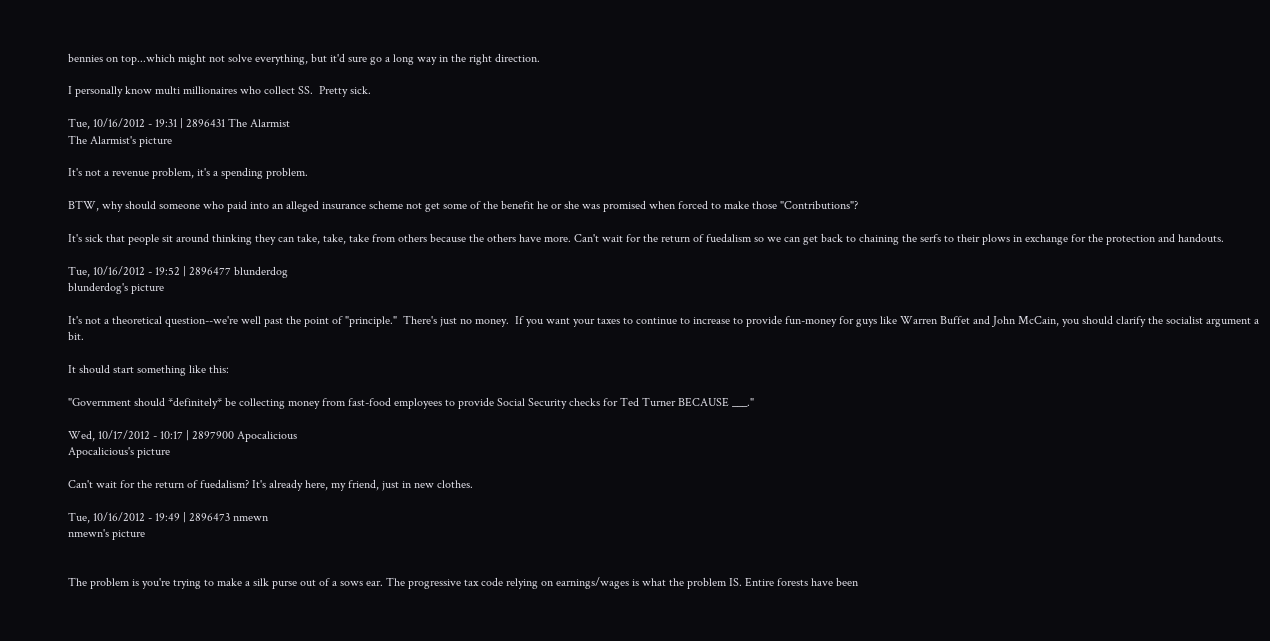bennies on top...which might not solve everything, but it'd sure go a long way in the right direction.

I personally know multi millionaires who collect SS.  Pretty sick.

Tue, 10/16/2012 - 19:31 | 2896431 The Alarmist
The Alarmist's picture

It's not a revenue problem, it's a spending problem.

BTW, why should someone who paid into an alleged insurance scheme not get some of the benefit he or she was promised when forced to make those "Contributions"?

It's sick that people sit around thinking they can take, take, take from others because the others have more. Can't wait for the return of fuedalism so we can get back to chaining the serfs to their plows in exchange for the protection and handouts.

Tue, 10/16/2012 - 19:52 | 2896477 blunderdog
blunderdog's picture

It's not a theoretical question--we're well past the point of "principle."  There's just no money.  If you want your taxes to continue to increase to provide fun-money for guys like Warren Buffet and John McCain, you should clarify the socialist argument a bit.

It should start something like this:

"Government should *definitely* be collecting money from fast-food employees to provide Social Security checks for Ted Turner BECAUSE ___."

Wed, 10/17/2012 - 10:17 | 2897900 Apocalicious
Apocalicious's picture

Can't wait for the return of fuedalism? It's already here, my friend, just in new clothes.

Tue, 10/16/2012 - 19:49 | 2896473 nmewn
nmewn's picture


The problem is you're trying to make a silk purse out of a sows ear. The progressive tax code relying on earnings/wages is what the problem IS. Entire forests have been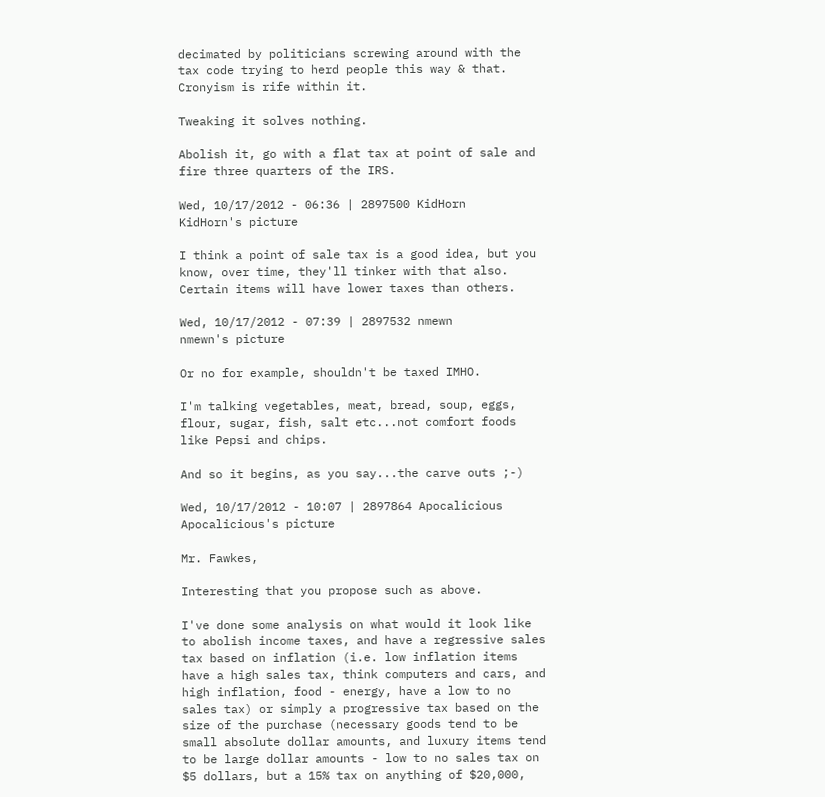decimated by politicians screwing around with the tax code trying to herd people this way & that. Cronyism is rife within it.

Tweaking it solves nothing.

Abolish it, go with a flat tax at point of sale and fire three quarters of the IRS.

Wed, 10/17/2012 - 06:36 | 2897500 KidHorn
KidHorn's picture

I think a point of sale tax is a good idea, but you know, over time, they'll tinker with that also. Certain items will have lower taxes than others.

Wed, 10/17/2012 - 07:39 | 2897532 nmewn
nmewn's picture

Or no for example, shouldn't be taxed IMHO.

I'm talking vegetables, meat, bread, soup, eggs, flour, sugar, fish, salt etc...not comfort foods like Pepsi and chips.

And so it begins, as you say...the carve outs ;-)

Wed, 10/17/2012 - 10:07 | 2897864 Apocalicious
Apocalicious's picture

Mr. Fawkes,

Interesting that you propose such as above.

I've done some analysis on what would it look like to abolish income taxes, and have a regressive sales tax based on inflation (i.e. low inflation items have a high sales tax, think computers and cars, and high inflation, food - energy, have a low to no sales tax) or simply a progressive tax based on the size of the purchase (necessary goods tend to be small absolute dollar amounts, and luxury items tend to be large dollar amounts - low to no sales tax on $5 dollars, but a 15% tax on anything of $20,000,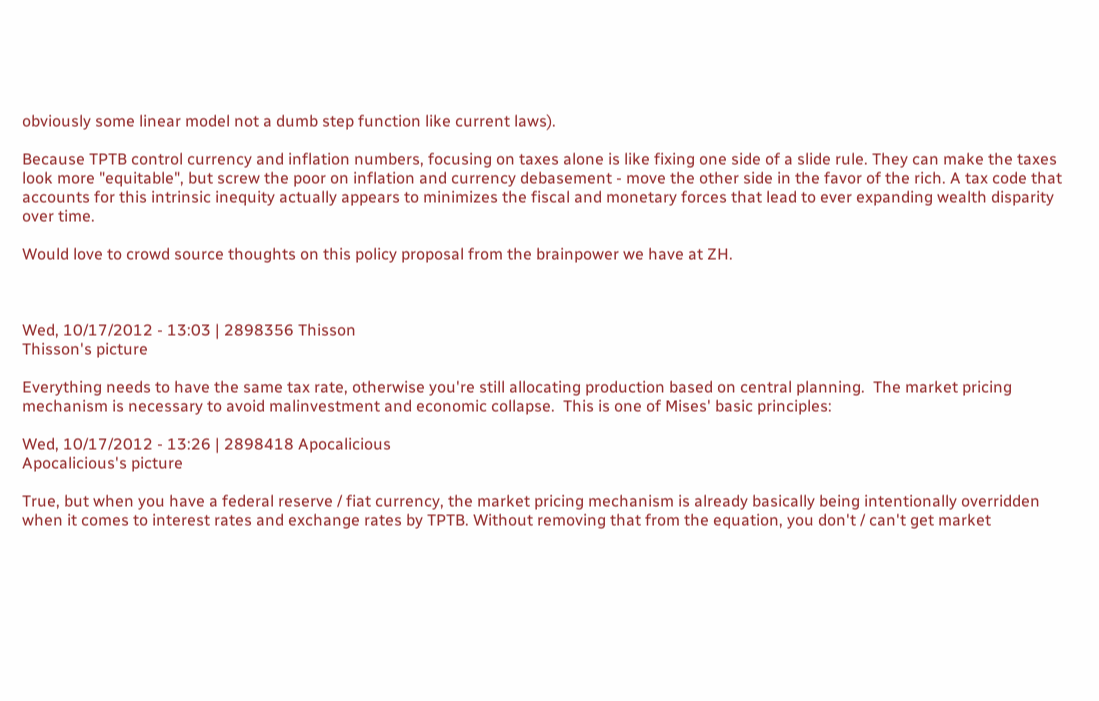obviously some linear model not a dumb step function like current laws).

Because TPTB control currency and inflation numbers, focusing on taxes alone is like fixing one side of a slide rule. They can make the taxes look more "equitable", but screw the poor on inflation and currency debasement - move the other side in the favor of the rich. A tax code that accounts for this intrinsic inequity actually appears to minimizes the fiscal and monetary forces that lead to ever expanding wealth disparity over time.

Would love to crowd source thoughts on this policy proposal from the brainpower we have at ZH.



Wed, 10/17/2012 - 13:03 | 2898356 Thisson
Thisson's picture

Everything needs to have the same tax rate, otherwise you're still allocating production based on central planning.  The market pricing mechanism is necessary to avoid malinvestment and economic collapse.  This is one of Mises' basic principles:

Wed, 10/17/2012 - 13:26 | 2898418 Apocalicious
Apocalicious's picture

True, but when you have a federal reserve / fiat currency, the market pricing mechanism is already basically being intentionally overridden when it comes to interest rates and exchange rates by TPTB. Without removing that from the equation, you don't / can't get market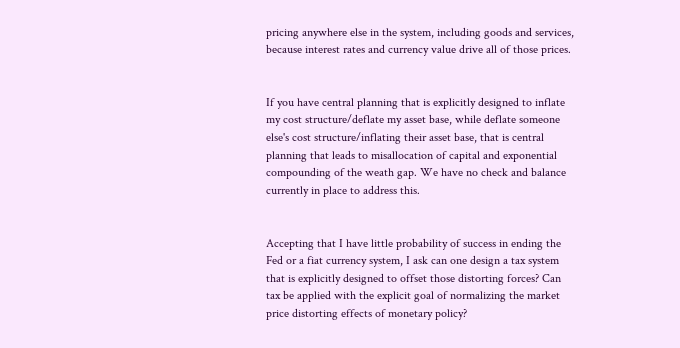pricing anywhere else in the system, including goods and services, because interest rates and currency value drive all of those prices.


If you have central planning that is explicitly designed to inflate my cost structure/deflate my asset base, while deflate someone else's cost structure/inflating their asset base, that is central planning that leads to misallocation of capital and exponential compounding of the weath gap. We have no check and balance currently in place to address this.


Accepting that I have little probability of success in ending the Fed or a fiat currency system, I ask can one design a tax system that is explicitly designed to offset those distorting forces? Can tax be applied with the explicit goal of normalizing the market price distorting effects of monetary policy?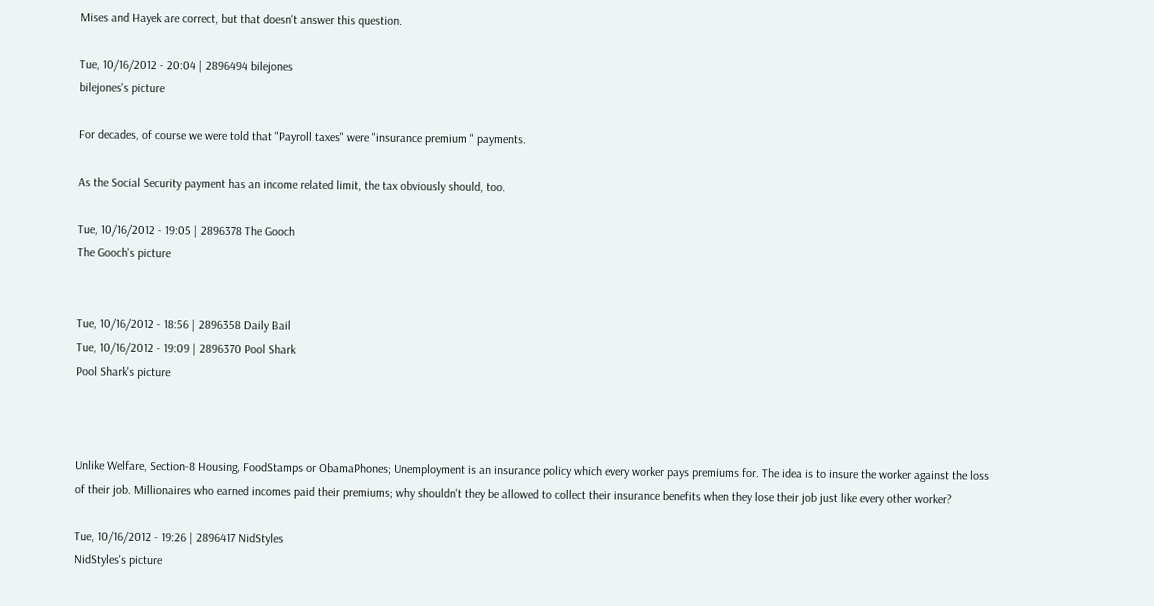Mises and Hayek are correct, but that doesn't answer this question.

Tue, 10/16/2012 - 20:04 | 2896494 bilejones
bilejones's picture

For decades, of course we were told that "Payroll taxes" were "insurance premium " payments.

As the Social Security payment has an income related limit, the tax obviously should, too.

Tue, 10/16/2012 - 19:05 | 2896378 The Gooch
The Gooch's picture


Tue, 10/16/2012 - 18:56 | 2896358 Daily Bail
Tue, 10/16/2012 - 19:09 | 2896370 Pool Shark
Pool Shark's picture



Unlike Welfare, Section-8 Housing, FoodStamps or ObamaPhones; Unemployment is an insurance policy which every worker pays premiums for. The idea is to insure the worker against the loss of their job. Millionaires who earned incomes paid their premiums; why shouldn't they be allowed to collect their insurance benefits when they lose their job just like every other worker?

Tue, 10/16/2012 - 19:26 | 2896417 NidStyles
NidStyles's picture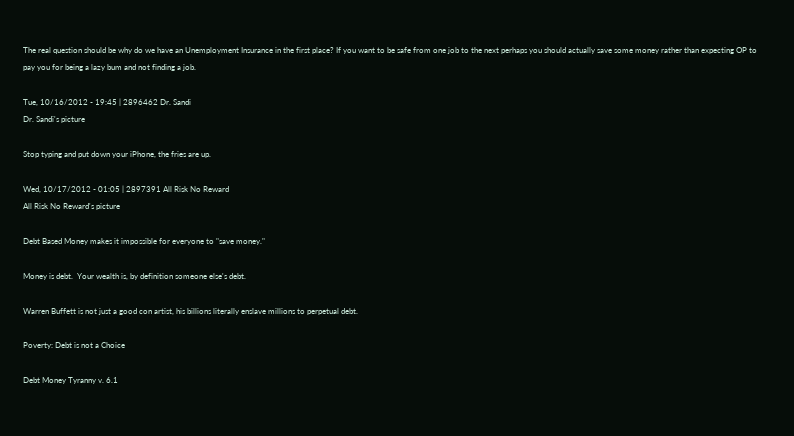The real question should be why do we have an Unemployment Insurance in the first place? If you want to be safe from one job to the next perhaps you should actually save some money rather than expecting OP to pay you for being a lazy bum and not finding a job.

Tue, 10/16/2012 - 19:45 | 2896462 Dr. Sandi
Dr. Sandi's picture

Stop typing and put down your iPhone, the fries are up.

Wed, 10/17/2012 - 01:05 | 2897391 All Risk No Reward
All Risk No Reward's picture

Debt Based Money makes it impossible for everyone to "save money."

Money is debt.  Your wealth is, by definition someone else's debt.

Warren Buffett is not just a good con artist, his billions literally enslave millions to perpetual debt.

Poverty: Debt is not a Choice

Debt Money Tyranny v. 6.1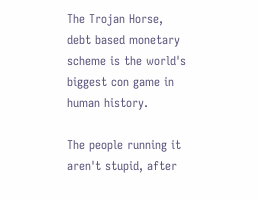The Trojan Horse, debt based monetary scheme is the world's biggest con game in human history.

The people running it aren't stupid, after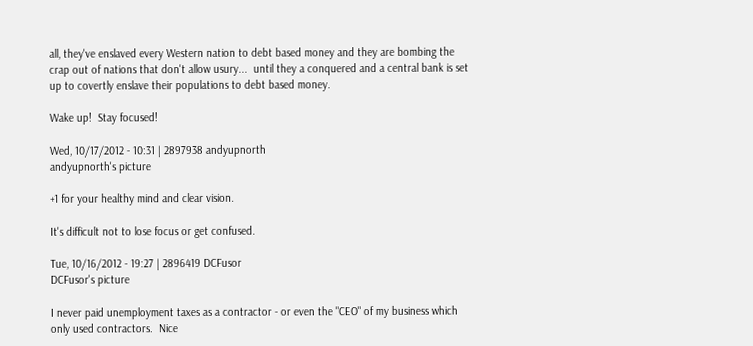all, they've enslaved every Western nation to debt based money and they are bombing the crap out of nations that don't allow usury...  until they a conquered and a central bank is set up to covertly enslave their populations to debt based money.

Wake up!  Stay focused!

Wed, 10/17/2012 - 10:31 | 2897938 andyupnorth
andyupnorth's picture

+1 for your healthy mind and clear vision.

It's difficult not to lose focus or get confused.

Tue, 10/16/2012 - 19:27 | 2896419 DCFusor
DCFusor's picture

I never paid unemployment taxes as a contractor - or even the "CEO" of my business which only used contractors.  Nice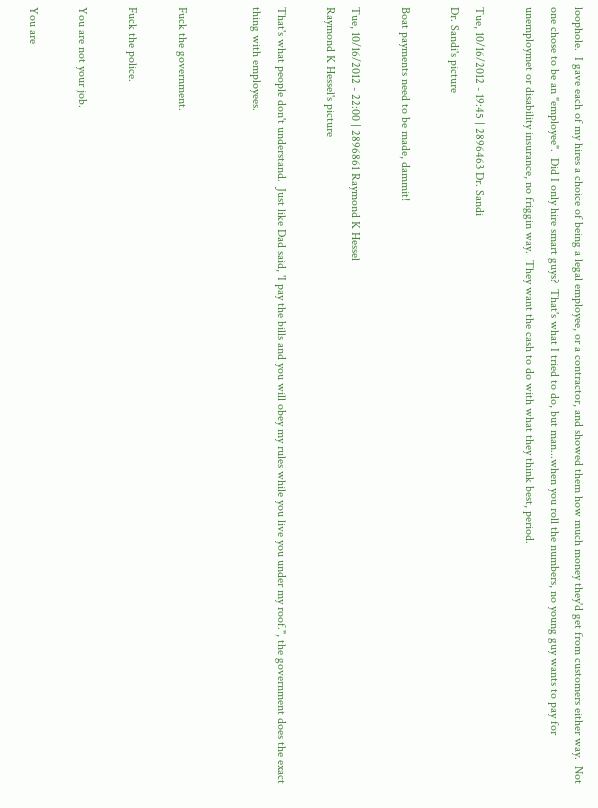loophole.  I gave each of my hires a choice of being a legal employee, or a contractor, and showed them how much money they'd get from customers either way.  Not one chose to be an "employee".  Did I only hire smart guys?  That's what I tried to do, but man...when you roll the numbers, no young guy wants to pay for unemploymet or disability insurance, no friggin way.  They want the cash to do with what they think best, period.

Tue, 10/16/2012 - 19:45 | 2896463 Dr. Sandi
Dr. Sandi's picture

Boat payments need to be made, dammit!

Tue, 10/16/2012 - 22:00 | 2896861 Raymond K Hessel
Raymond K Hessel's picture

That's what people don't understand.  Just like Dad said, 'I pay the bills and you will obey my rules while you live you under my roof.", the government does the exact thing with employees.


Fuck the government.

Fuck the police.

You are not your job.

You are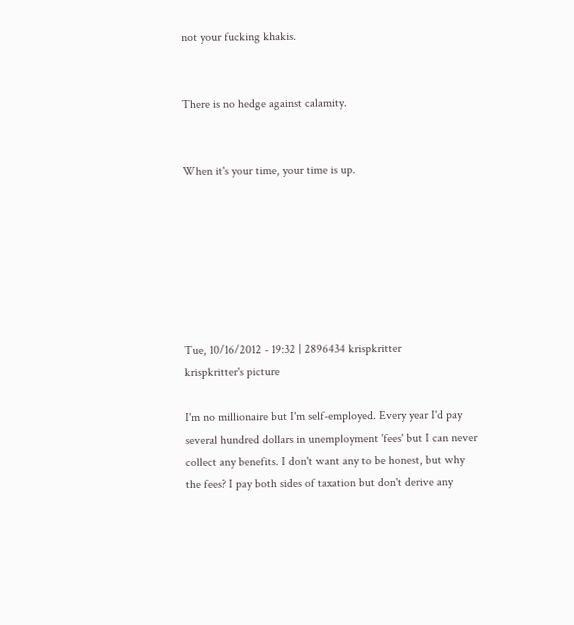not your fucking khakis.


There is no hedge against calamity.


When it's your time, your time is up.







Tue, 10/16/2012 - 19:32 | 2896434 krispkritter
krispkritter's picture

I'm no millionaire but I'm self-employed. Every year I'd pay several hundred dollars in unemployment 'fees' but I can never collect any benefits. I don't want any to be honest, but why the fees? I pay both sides of taxation but don't derive any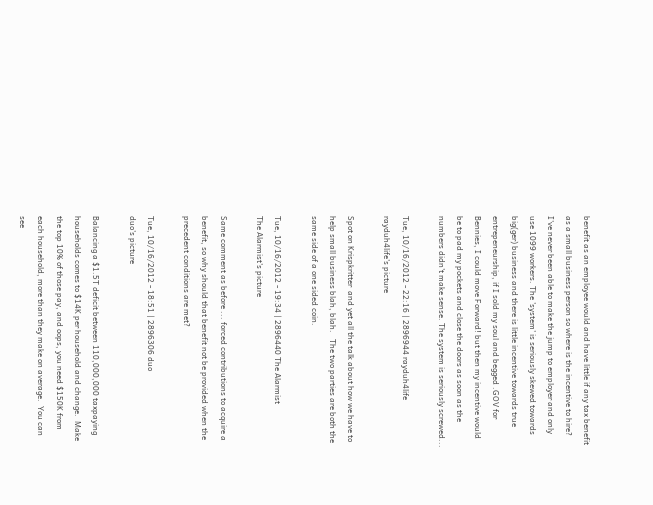benefit as an employee would and have little if any tax benefit as a small business person so where is the incentive to hire? I've never been able to make the jump to employer and only use 1099 workers. The 'system' is seriously skewed towards big(ger) business and there is little incentive towards true entrepeneurship, if I sold my soul and begged .GOV for Bennies, I could move Forward! but then my incentive would be to pad my pockets and close the doors as soon as the numbers didn't make sense. The system is seriously screwed...

Tue, 10/16/2012 - 22:16 | 2896944 rayduh4life
rayduh4life's picture

Spot on Krispkritter  and yet all the talk about how we have to help small business blah, blah.   The two parties are both the same side of a one sided coin.

Tue, 10/16/2012 - 19:34 | 2896440 The Alarmist
The Alarmist's picture

Same comment as before ... forced contributions to acquire a benefit, so why should that benefit not be provided when the precedent conditions are met?

Tue, 10/16/2012 - 18:51 | 2896306 duo
duo's picture

Balancing a $1.5T deficit between 110,000,000 taxpaying households comes to $14K per household and change.  Make the top 10% of those pay, and oops, you need $150K from each household, more than they make on average.  You can see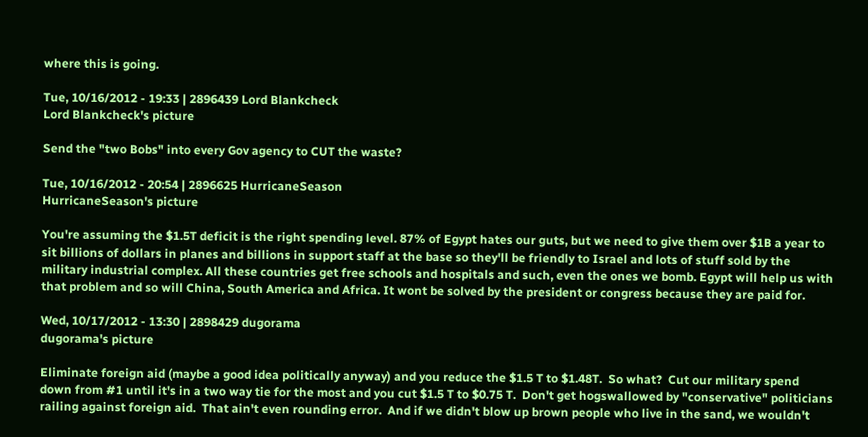where this is going.

Tue, 10/16/2012 - 19:33 | 2896439 Lord Blankcheck
Lord Blankcheck's picture

Send the "two Bobs" into every Gov agency to CUT the waste?

Tue, 10/16/2012 - 20:54 | 2896625 HurricaneSeason
HurricaneSeason's picture

You're assuming the $1.5T deficit is the right spending level. 87% of Egypt hates our guts, but we need to give them over $1B a year to sit billions of dollars in planes and billions in support staff at the base so they'll be friendly to Israel and lots of stuff sold by the military industrial complex. All these countries get free schools and hospitals and such, even the ones we bomb. Egypt will help us with that problem and so will China, South America and Africa. It wont be solved by the president or congress because they are paid for.

Wed, 10/17/2012 - 13:30 | 2898429 dugorama
dugorama's picture

Eliminate foreign aid (maybe a good idea politically anyway) and you reduce the $1.5 T to $1.48T.  So what?  Cut our military spend down from #1 until it's in a two way tie for the most and you cut $1.5 T to $0.75 T.  Don't get hogswallowed by "conservative" politicians railing against foreign aid.  That ain't even rounding error.  And if we didn't blow up brown people who live in the sand, we wouldn't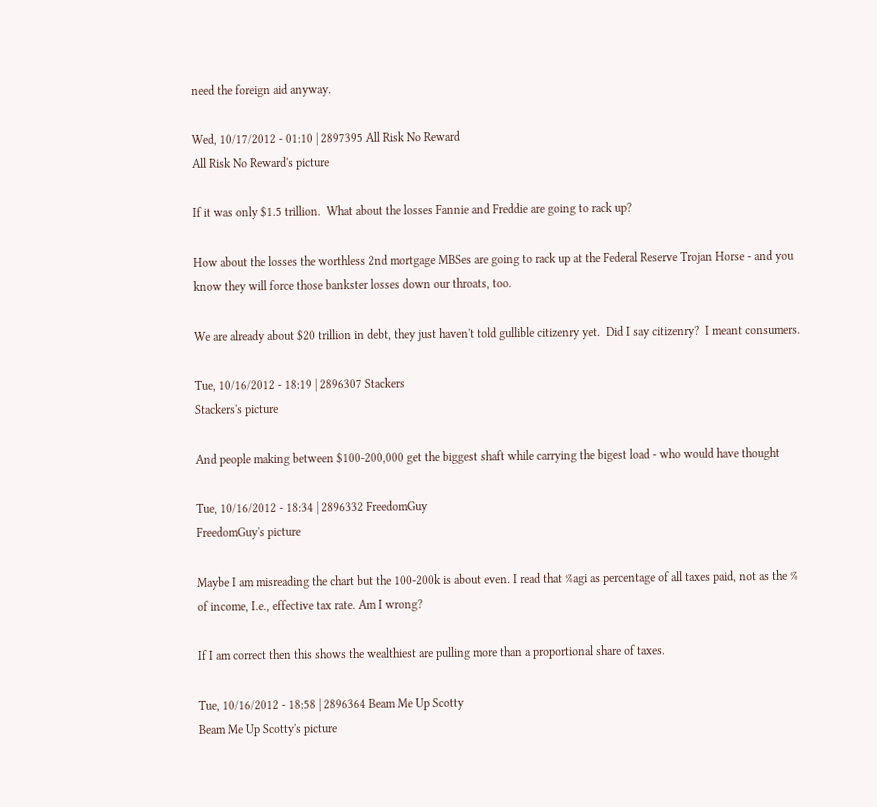need the foreign aid anyway.

Wed, 10/17/2012 - 01:10 | 2897395 All Risk No Reward
All Risk No Reward's picture

If it was only $1.5 trillion.  What about the losses Fannie and Freddie are going to rack up?

How about the losses the worthless 2nd mortgage MBSes are going to rack up at the Federal Reserve Trojan Horse - and you know they will force those bankster losses down our throats, too.

We are already about $20 trillion in debt, they just haven't told gullible citizenry yet.  Did I say citizenry?  I meant consumers.

Tue, 10/16/2012 - 18:19 | 2896307 Stackers
Stackers's picture

And people making between $100-200,000 get the biggest shaft while carrying the bigest load - who would have thought

Tue, 10/16/2012 - 18:34 | 2896332 FreedomGuy
FreedomGuy's picture

Maybe I am misreading the chart but the 100-200k is about even. I read that %agi as percentage of all taxes paid, not as the % of income, I.e., effective tax rate. Am I wrong?

If I am correct then this shows the wealthiest are pulling more than a proportional share of taxes.

Tue, 10/16/2012 - 18:58 | 2896364 Beam Me Up Scotty
Beam Me Up Scotty's picture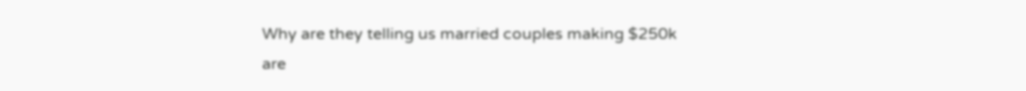Why are they telling us married couples making $250k are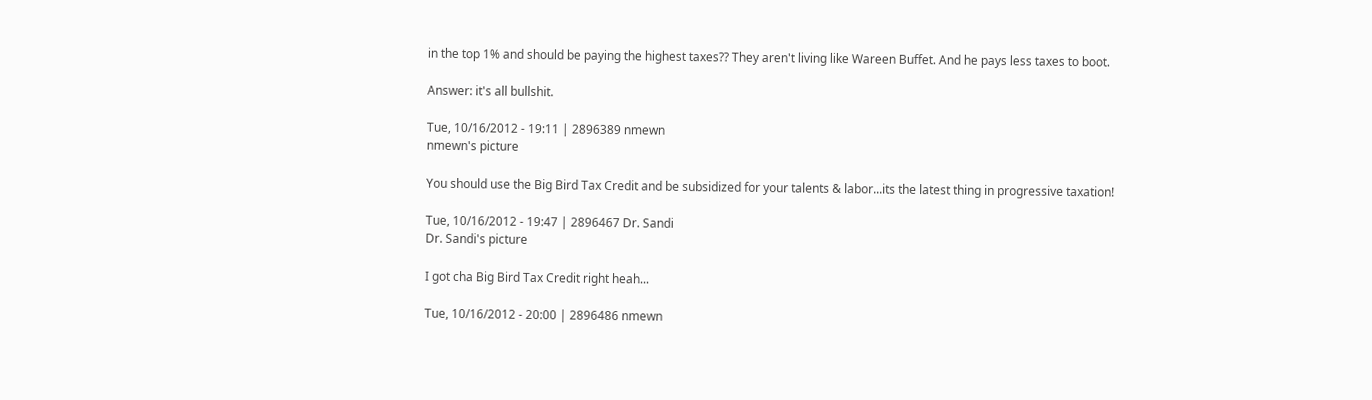in the top 1% and should be paying the highest taxes?? They aren't living like Wareen Buffet. And he pays less taxes to boot.

Answer: it's all bullshit.

Tue, 10/16/2012 - 19:11 | 2896389 nmewn
nmewn's picture

You should use the Big Bird Tax Credit and be subsidized for your talents & labor...its the latest thing in progressive taxation!

Tue, 10/16/2012 - 19:47 | 2896467 Dr. Sandi
Dr. Sandi's picture

I got cha Big Bird Tax Credit right heah...

Tue, 10/16/2012 - 20:00 | 2896486 nmewn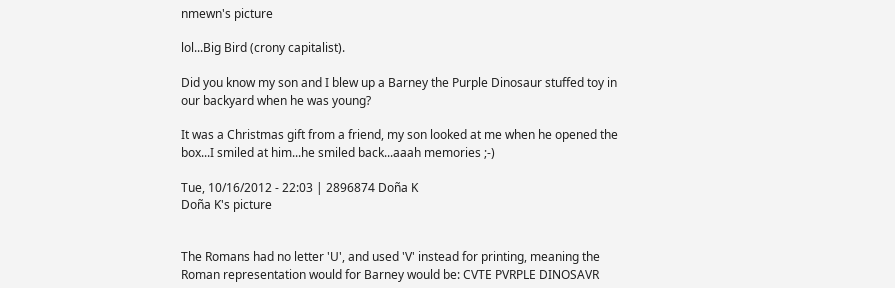nmewn's picture

lol...Big Bird (crony capitalist).

Did you know my son and I blew up a Barney the Purple Dinosaur stuffed toy in our backyard when he was young?

It was a Christmas gift from a friend, my son looked at me when he opened the box...I smiled at him...he smiled back...aaah memories ;-)

Tue, 10/16/2012 - 22:03 | 2896874 Doña K
Doña K's picture


The Romans had no letter 'U', and used 'V' instead for printing, meaning the Roman representation would for Barney would be: CVTE PVRPLE DINOSAVR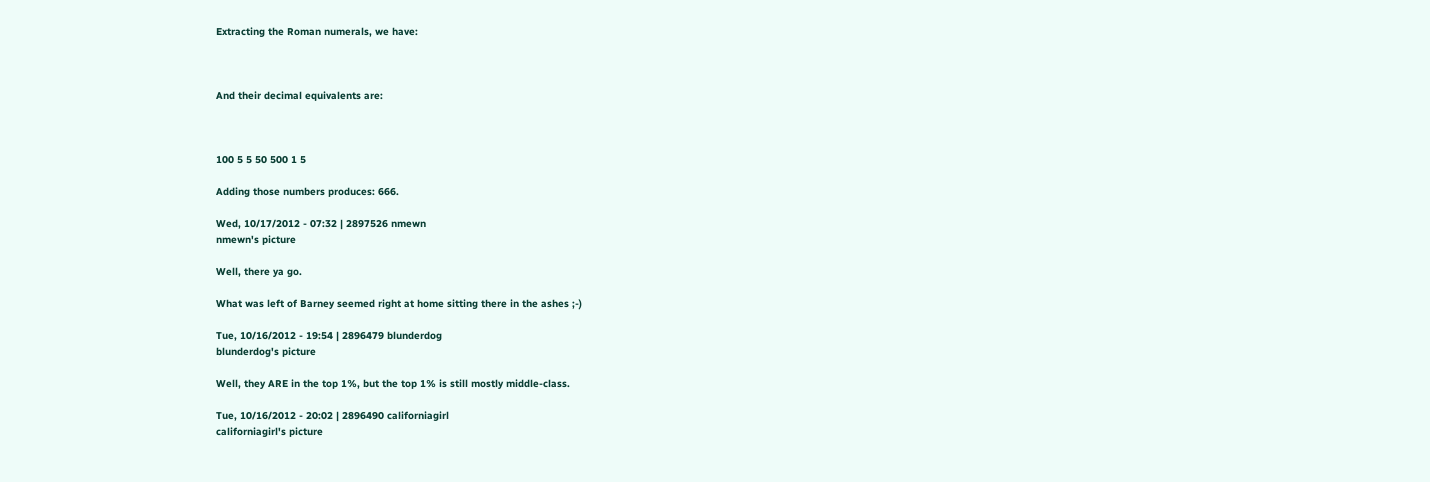Extracting the Roman numerals, we have:



And their decimal equivalents are:



100 5 5 50 500 1 5

Adding those numbers produces: 666.

Wed, 10/17/2012 - 07:32 | 2897526 nmewn
nmewn's picture

Well, there ya go.

What was left of Barney seemed right at home sitting there in the ashes ;-)

Tue, 10/16/2012 - 19:54 | 2896479 blunderdog
blunderdog's picture

Well, they ARE in the top 1%, but the top 1% is still mostly middle-class.

Tue, 10/16/2012 - 20:02 | 2896490 californiagirl
californiagirl's picture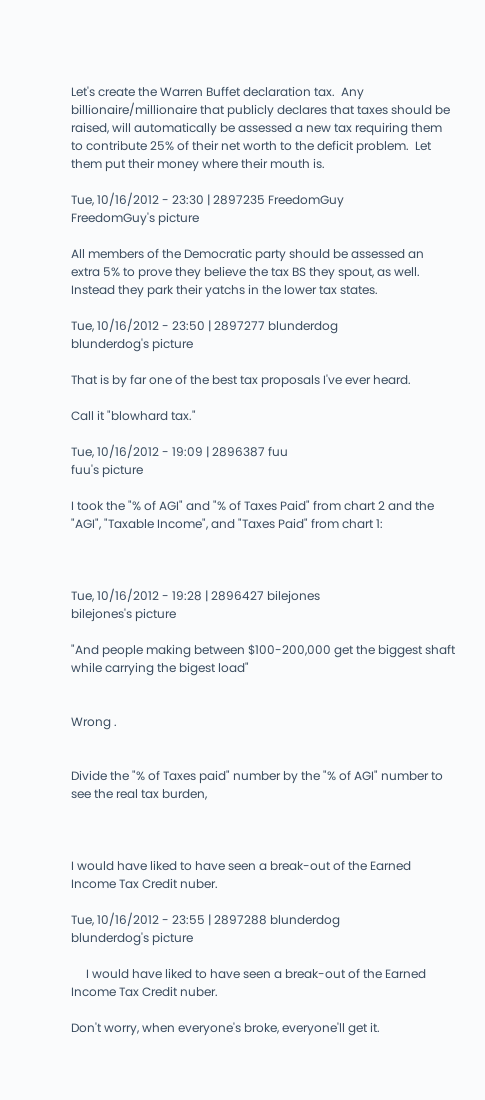Let's create the Warren Buffet declaration tax.  Any billionaire/millionaire that publicly declares that taxes should be raised, will automatically be assessed a new tax requiring them to contribute 25% of their net worth to the deficit problem.  Let them put their money where their mouth is.

Tue, 10/16/2012 - 23:30 | 2897235 FreedomGuy
FreedomGuy's picture

All members of the Democratic party should be assessed an extra 5% to prove they believe the tax BS they spout, as well. Instead they park their yatchs in the lower tax states.

Tue, 10/16/2012 - 23:50 | 2897277 blunderdog
blunderdog's picture

That is by far one of the best tax proposals I've ever heard.

Call it "blowhard tax."

Tue, 10/16/2012 - 19:09 | 2896387 fuu
fuu's picture

I took the "% of AGI" and "% of Taxes Paid" from chart 2 and the "AGI", "Taxable Income", and "Taxes Paid" from chart 1:



Tue, 10/16/2012 - 19:28 | 2896427 bilejones
bilejones's picture

"And people making between $100-200,000 get the biggest shaft while carrying the bigest load"


Wrong .


Divide the "% of Taxes paid" number by the "% of AGI" number to see the real tax burden,



I would have liked to have seen a break-out of the Earned Income Tax Credit nuber.

Tue, 10/16/2012 - 23:55 | 2897288 blunderdog
blunderdog's picture

     I would have liked to have seen a break-out of the Earned Income Tax Credit nuber.

Don't worry, when everyone's broke, everyone'll get it.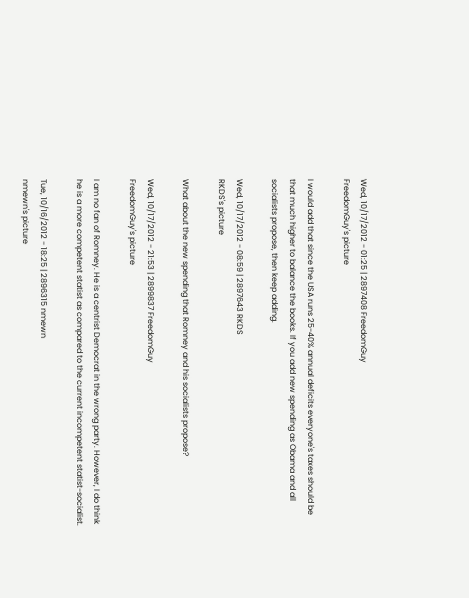Wed, 10/17/2012 - 01:25 | 2897408 FreedomGuy
FreedomGuy's picture

I would add that since the USA runs 25-40% annual deficits everyone's taxes should be that much higher to balance the books. If you add new spending as Obama and all socialists propose, then keep adding.

Wed, 10/17/2012 - 08:59 | 2897643 RKDS
RKDS's picture

What about the new spending that Romney and his socialists propose?

Wed, 10/17/2012 - 21:53 | 2899837 FreedomGuy
FreedomGuy's picture

I am no fan of Romney. He is a centrist Democrat in the wrong party. However, I do think he is a more competent statist as compared to the current incompetent statist-socialist.

Tue, 10/16/2012 - 18:25 | 2896315 nmewn
nmewn's picture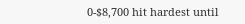0-$8,700 hit hardest until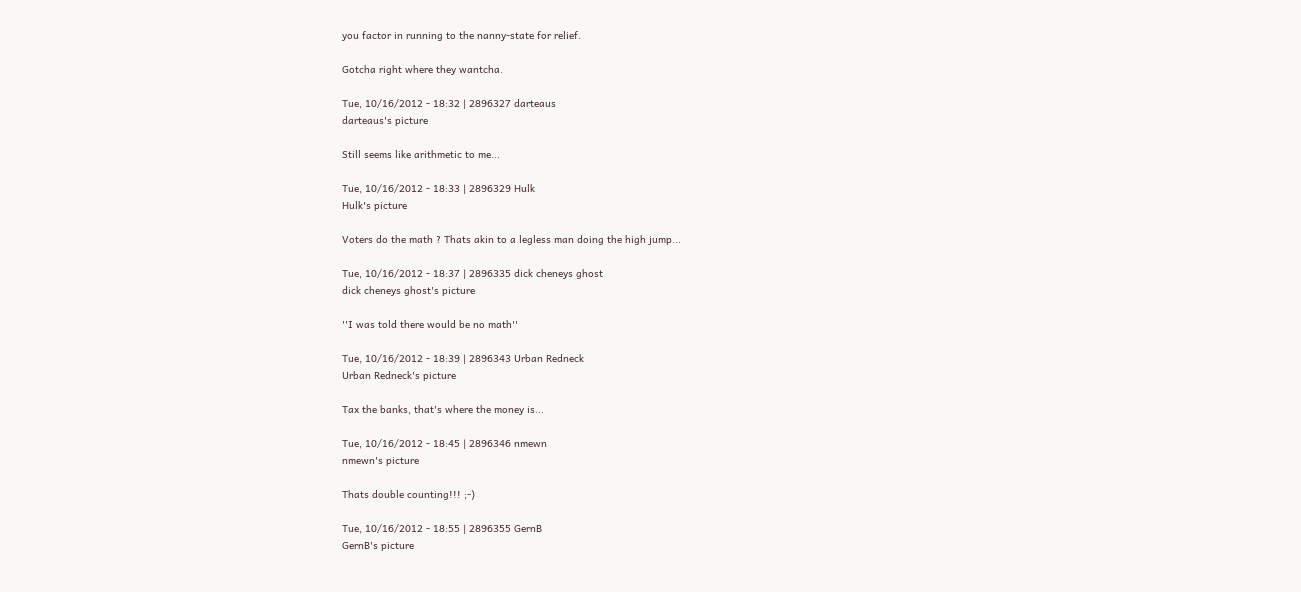you factor in running to the nanny-state for relief.

Gotcha right where they wantcha.

Tue, 10/16/2012 - 18:32 | 2896327 darteaus
darteaus's picture

Still seems like arithmetic to me...

Tue, 10/16/2012 - 18:33 | 2896329 Hulk
Hulk's picture

Voters do the math ? Thats akin to a legless man doing the high jump...

Tue, 10/16/2012 - 18:37 | 2896335 dick cheneys ghost
dick cheneys ghost's picture

''I was told there would be no math''

Tue, 10/16/2012 - 18:39 | 2896343 Urban Redneck
Urban Redneck's picture

Tax the banks, that's where the money is...

Tue, 10/16/2012 - 18:45 | 2896346 nmewn
nmewn's picture

Thats double counting!!! ;-)

Tue, 10/16/2012 - 18:55 | 2896355 GernB
GernB's picture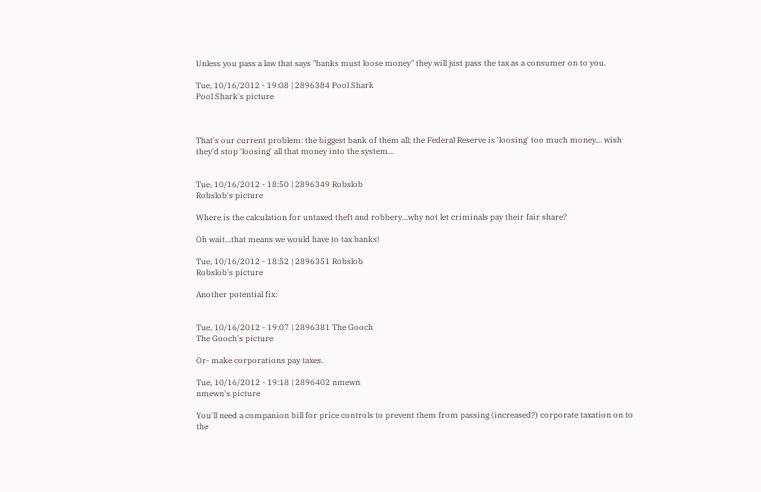Unless you pass a law that says "banks must loose money" they will just pass the tax as a consumer on to you.

Tue, 10/16/2012 - 19:08 | 2896384 Pool Shark
Pool Shark's picture



That's our current problem: the biggest bank of them all; the Federal Reserve is 'loosing' too much money... wish they'd stop 'loosing' all that money into the system...


Tue, 10/16/2012 - 18:50 | 2896349 Robslob
Robslob's picture

Where is the calculation for untaxed theft and robbery...why not let criminals pay their fair share?

Oh wait...that means we would have to tax banks!

Tue, 10/16/2012 - 18:52 | 2896351 Robslob
Robslob's picture

Another potential fix:


Tue, 10/16/2012 - 19:07 | 2896381 The Gooch
The Gooch's picture

Or- make corporations pay taxes.

Tue, 10/16/2012 - 19:18 | 2896402 nmewn
nmewn's picture

You'll need a companion bill for price controls to prevent them from passing (increased?) corporate taxation on to the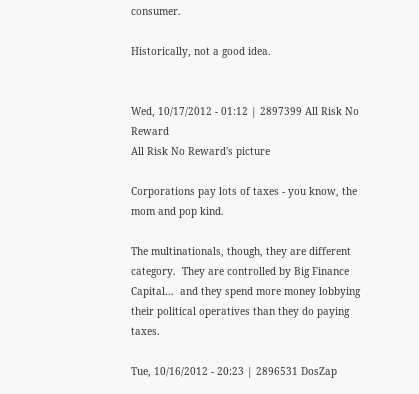consumer.

Historically, not a good idea.


Wed, 10/17/2012 - 01:12 | 2897399 All Risk No Reward
All Risk No Reward's picture

Corporations pay lots of taxes - you know, the mom and pop kind.

The multinationals, though, they are different category.  They are controlled by Big Finance Capital...  and they spend more money lobbying their political operatives than they do paying taxes.

Tue, 10/16/2012 - 20:23 | 2896531 DosZap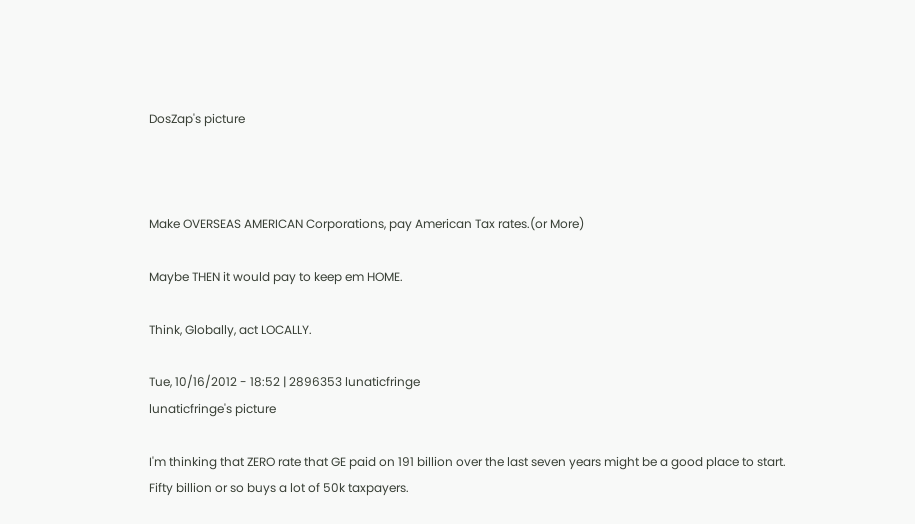DosZap's picture



Make OVERSEAS AMERICAN Corporations, pay American Tax rates.(or More)

Maybe THEN it would pay to keep em HOME.

Think, Globally, act LOCALLY.

Tue, 10/16/2012 - 18:52 | 2896353 lunaticfringe
lunaticfringe's picture

I'm thinking that ZERO rate that GE paid on 191 billion over the last seven years might be a good place to start. Fifty billion or so buys a lot of 50k taxpayers.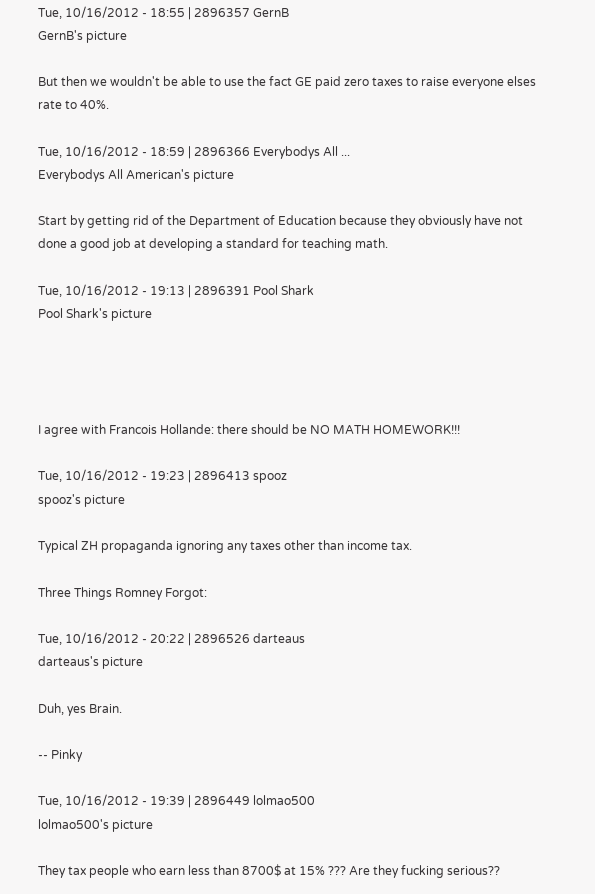Tue, 10/16/2012 - 18:55 | 2896357 GernB
GernB's picture

But then we wouldn't be able to use the fact GE paid zero taxes to raise everyone elses rate to 40%.

Tue, 10/16/2012 - 18:59 | 2896366 Everybodys All ...
Everybodys All American's picture

Start by getting rid of the Department of Education because they obviously have not done a good job at developing a standard for teaching math.

Tue, 10/16/2012 - 19:13 | 2896391 Pool Shark
Pool Shark's picture




I agree with Francois Hollande: there should be NO MATH HOMEWORK!!!

Tue, 10/16/2012 - 19:23 | 2896413 spooz
spooz's picture

Typical ZH propaganda ignoring any taxes other than income tax.

Three Things Romney Forgot:

Tue, 10/16/2012 - 20:22 | 2896526 darteaus
darteaus's picture

Duh, yes Brain.

-- Pinky

Tue, 10/16/2012 - 19:39 | 2896449 lolmao500
lolmao500's picture

They tax people who earn less than 8700$ at 15% ??? Are they fucking serious??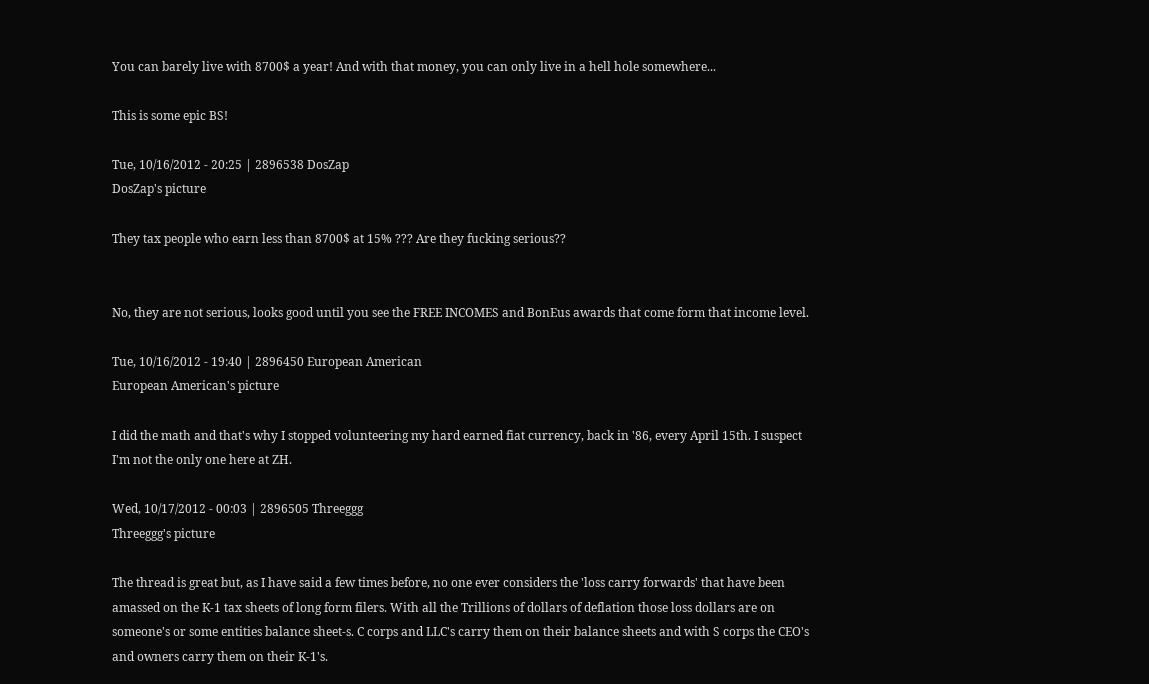You can barely live with 8700$ a year! And with that money, you can only live in a hell hole somewhere...

This is some epic BS!

Tue, 10/16/2012 - 20:25 | 2896538 DosZap
DosZap's picture

They tax people who earn less than 8700$ at 15% ??? Are they fucking serious??


No, they are not serious, looks good until you see the FREE INCOMES and BonEus awards that come form that income level.

Tue, 10/16/2012 - 19:40 | 2896450 European American
European American's picture

I did the math and that's why I stopped volunteering my hard earned fiat currency, back in '86, every April 15th. I suspect I'm not the only one here at ZH.

Wed, 10/17/2012 - 00:03 | 2896505 Threeggg
Threeggg's picture

The thread is great but, as I have said a few times before, no one ever considers the 'loss carry forwards' that have been amassed on the K-1 tax sheets of long form filers. With all the Trillions of dollars of deflation those loss dollars are on someone's or some entities balance sheet-s. C corps and LLC's carry them on their balance sheets and with S corps the CEO's and owners carry them on their K-1's.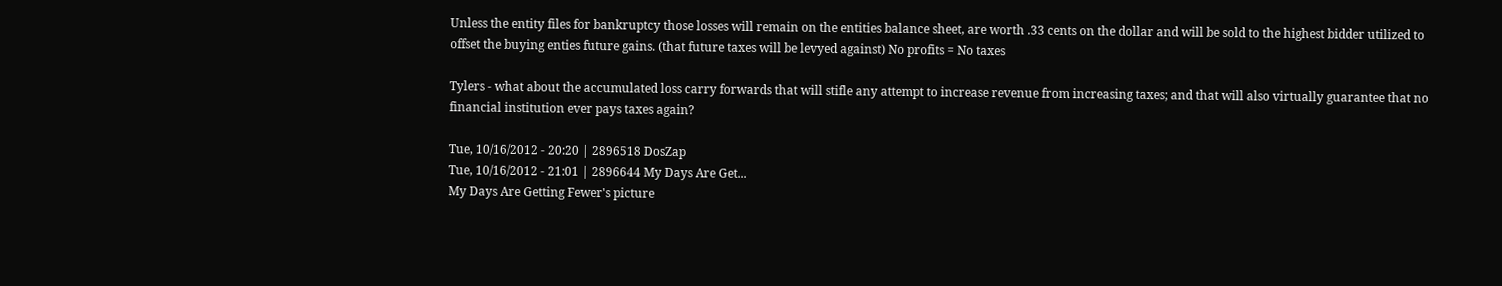Unless the entity files for bankruptcy those losses will remain on the entities balance sheet, are worth .33 cents on the dollar and will be sold to the highest bidder utilized to offset the buying enties future gains. (that future taxes will be levyed against) No profits = No taxes

Tylers - what about the accumulated loss carry forwards that will stifle any attempt to increase revenue from increasing taxes; and that will also virtually guarantee that no financial institution ever pays taxes again?

Tue, 10/16/2012 - 20:20 | 2896518 DosZap
Tue, 10/16/2012 - 21:01 | 2896644 My Days Are Get...
My Days Are Getting Fewer's picture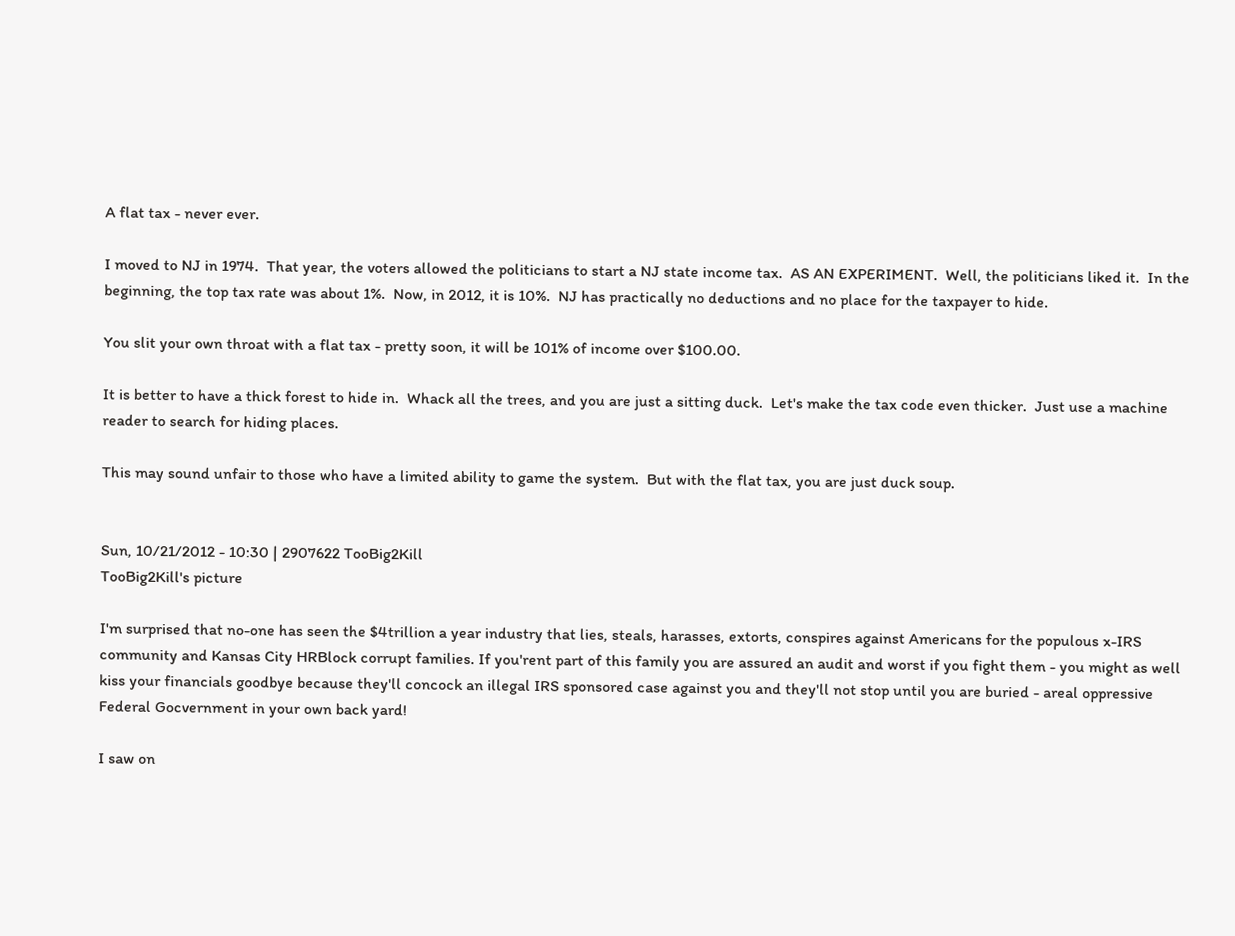A flat tax - never ever.

I moved to NJ in 1974.  That year, the voters allowed the politicians to start a NJ state income tax.  AS AN EXPERIMENT.  Well, the politicians liked it.  In the beginning, the top tax rate was about 1%.  Now, in 2012, it is 10%.  NJ has practically no deductions and no place for the taxpayer to hide.

You slit your own throat with a flat tax - pretty soon, it will be 101% of income over $100.00.

It is better to have a thick forest to hide in.  Whack all the trees, and you are just a sitting duck.  Let's make the tax code even thicker.  Just use a machine reader to search for hiding places.

This may sound unfair to those who have a limited ability to game the system.  But with the flat tax, you are just duck soup.


Sun, 10/21/2012 - 10:30 | 2907622 TooBig2Kill
TooBig2Kill's picture

I'm surprised that no-one has seen the $4trillion a year industry that lies, steals, harasses, extorts, conspires against Americans for the populous x-IRS community and Kansas City HRBlock corrupt families. If you'rent part of this family you are assured an audit and worst if you fight them - you might as well kiss your financials goodbye because they'll concock an illegal IRS sponsored case against you and they'll not stop until you are buried - areal oppressive Federal Gocvernment in your own back yard!

I saw on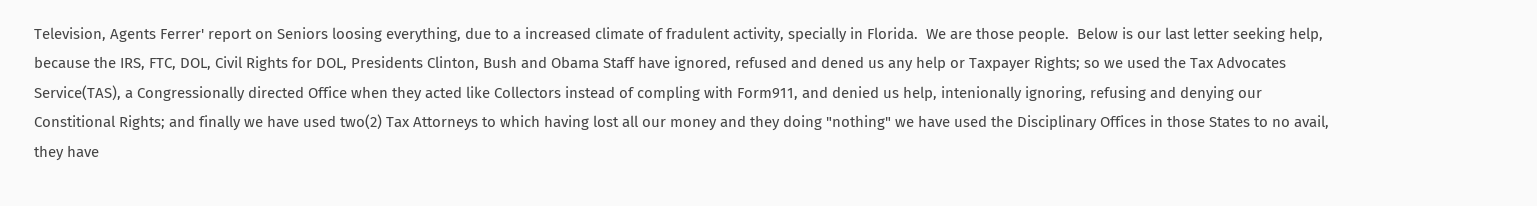Television, Agents Ferrer' report on Seniors loosing everything, due to a increased climate of fradulent activity, specially in Florida.  We are those people.  Below is our last letter seeking help, because the IRS, FTC, DOL, Civil Rights for DOL, Presidents Clinton, Bush and Obama Staff have ignored, refused and dened us any help or Taxpayer Rights; so we used the Tax Advocates Service(TAS), a Congressionally directed Office when they acted like Collectors instead of compling with Form911, and denied us help, intenionally ignoring, refusing and denying our Constitional Rights; and finally we have used two(2) Tax Attorneys to which having lost all our money and they doing "nothing" we have used the Disciplinary Offices in those States to no avail, they have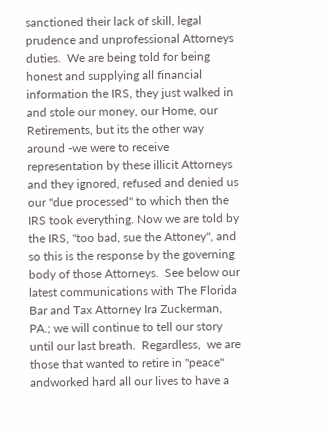sanctioned their lack of skill, legal prudence and unprofessional Attorneys duties.  We are being told for being honest and supplying all financial information the IRS, they just walked in and stole our money, our Home, our Retirements, but its the other way around -we were to receive representation by these illicit Attorneys and they ignored, refused and denied us our "due processed" to which then the IRS took everything. Now we are told by the IRS, "too bad, sue the Attoney", and so this is the response by the governing body of those Attorneys.  See below our latest communications with The Florida Bar and Tax Attorney Ira Zuckerman, PA.; we will continue to tell our story until our last breath.  Regardless,  we are those that wanted to retire in "peace" andworked hard all our lives to have a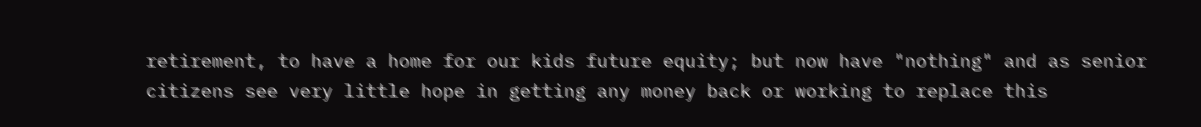retirement, to have a home for our kids future equity; but now have "nothing" and as senior citizens see very little hope in getting any money back or working to replace this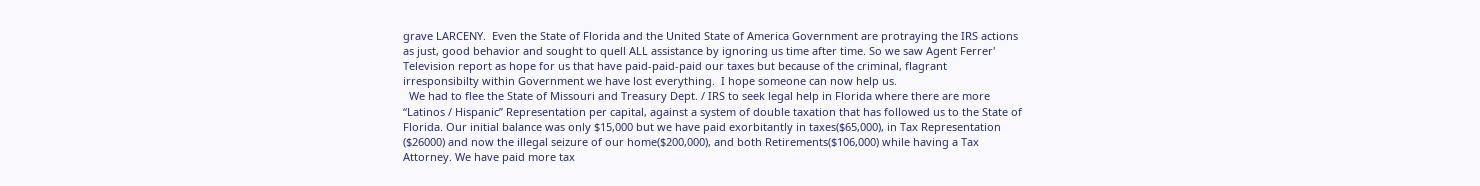grave LARCENY.  Even the State of Florida and the United State of America Government are protraying the IRS actions as just, good behavior and sought to quell ALL assistance by ignoring us time after time. So we saw Agent Ferrer' Television report as hope for us that have paid-paid-paid our taxes but because of the criminal, flagrant irresponsibilty within Government we have lost everything.  I hope someone can now help us.
  We had to flee the State of Missouri and Treasury Dept. / IRS to seek legal help in Florida where there are more “Latinos / Hispanic” Representation per capital, against a system of double taxation that has followed us to the State of Florida. Our initial balance was only $15,000 but we have paid exorbitantly in taxes($65,000), in Tax Representation ($26000) and now the illegal seizure of our home($200,000), and both Retirements($106,000) while having a Tax Attorney. We have paid more tax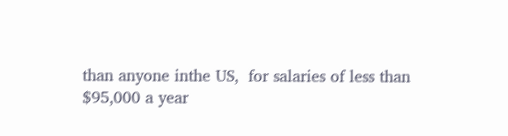than anyone inthe US,  for salaries of less than $95,000 a year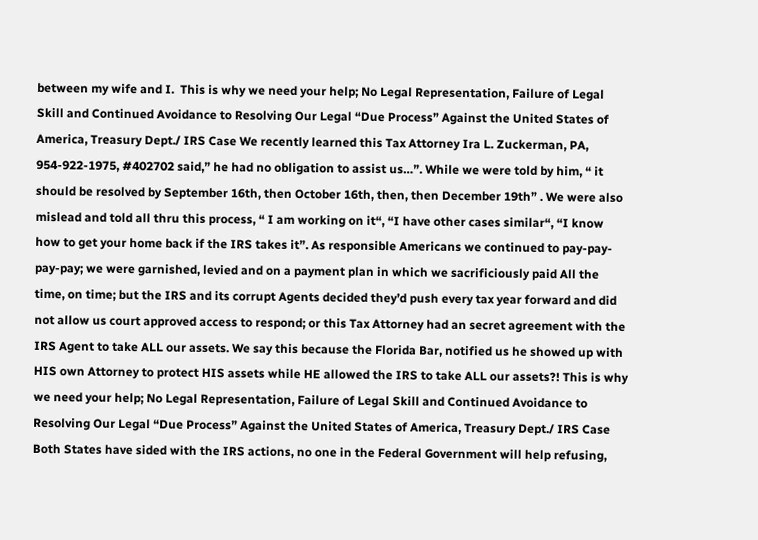between my wife and I.  This is why we need your help; No Legal Representation, Failure of Legal Skill and Continued Avoidance to Resolving Our Legal “Due Process” Against the United States of America, Treasury Dept./ IRS Case We recently learned this Tax Attorney Ira L. Zuckerman, PA, 954-922-1975, #402702 said,” he had no obligation to assist us…”. While we were told by him, “ it should be resolved by September 16th, then October 16th, then, then December 19th” . We were also mislead and told all thru this process, “ I am working on it“, “I have other cases similar“, “I know how to get your home back if the IRS takes it”. As responsible Americans we continued to pay-pay-pay-pay; we were garnished, levied and on a payment plan in which we sacrificiously paid All the time, on time; but the IRS and its corrupt Agents decided they’d push every tax year forward and did not allow us court approved access to respond; or this Tax Attorney had an secret agreement with the IRS Agent to take ALL our assets. We say this because the Florida Bar, notified us he showed up with HIS own Attorney to protect HIS assets while HE allowed the IRS to take ALL our assets?! This is why we need your help; No Legal Representation, Failure of Legal Skill and Continued Avoidance to Resolving Our Legal “Due Process” Against the United States of America, Treasury Dept./ IRS Case Both States have sided with the IRS actions, no one in the Federal Government will help refusing,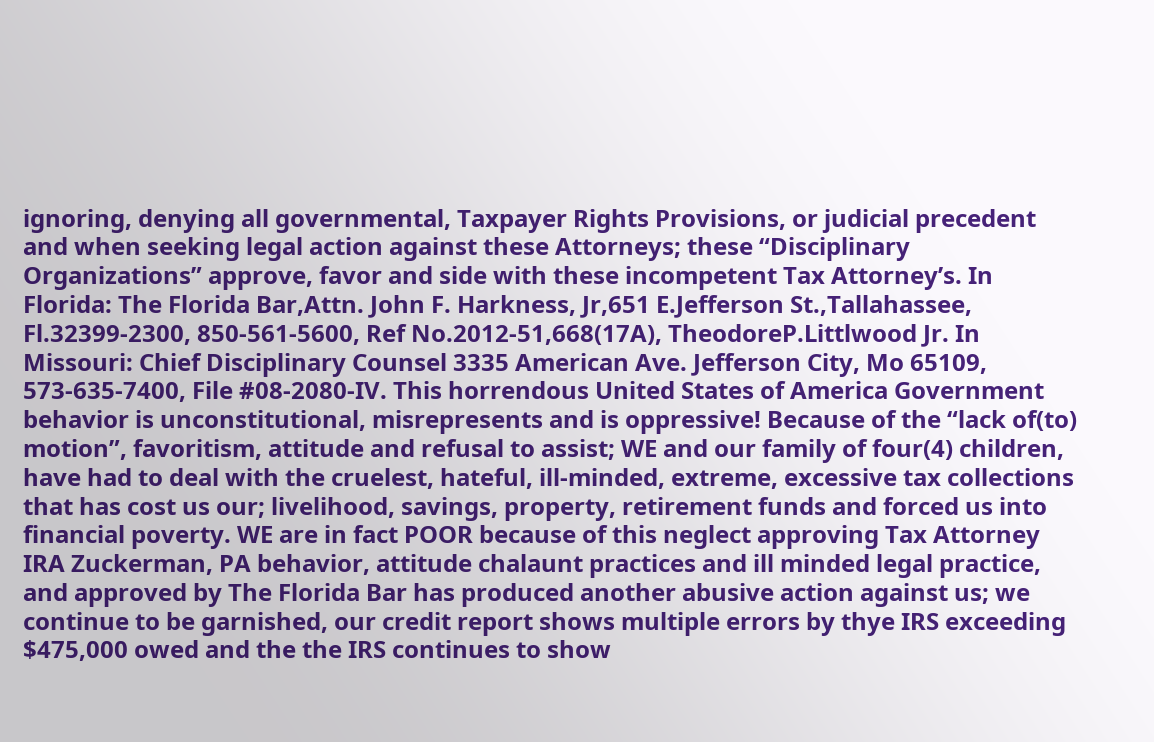ignoring, denying all governmental, Taxpayer Rights Provisions, or judicial precedent and when seeking legal action against these Attorneys; these “Disciplinary Organizations” approve, favor and side with these incompetent Tax Attorney’s. In Florida: The Florida Bar,Attn. John F. Harkness, Jr,651 E.Jefferson St.,Tallahassee, Fl.32399-2300, 850-561-5600, Ref No.2012-51,668(17A), TheodoreP.Littlwood Jr. In Missouri: Chief Disciplinary Counsel 3335 American Ave. Jefferson City, Mo 65109, 573-635-7400, File #08-2080-IV. This horrendous United States of America Government behavior is unconstitutional, misrepresents and is oppressive! Because of the “lack of(to) motion”, favoritism, attitude and refusal to assist; WE and our family of four(4) children, have had to deal with the cruelest, hateful, ill-minded, extreme, excessive tax collections that has cost us our; livelihood, savings, property, retirement funds and forced us into financial poverty. WE are in fact POOR because of this neglect approving Tax Attorney IRA Zuckerman, PA behavior, attitude chalaunt practices and ill minded legal practice, and approved by The Florida Bar has produced another abusive action against us; we continue to be garnished, our credit report shows multiple errors by thye IRS exceeding $475,000 owed and the the IRS continues to show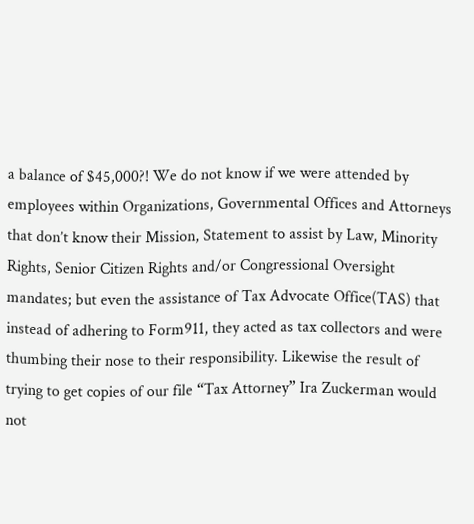a balance of $45,000?! We do not know if we were attended by employees within Organizations, Governmental Offices and Attorneys that don’t know their Mission, Statement to assist by Law, Minority Rights, Senior Citizen Rights and/or Congressional Oversight mandates; but even the assistance of Tax Advocate Office(TAS) that instead of adhering to Form911, they acted as tax collectors and were thumbing their nose to their responsibility. Likewise the result of trying to get copies of our file “Tax Attorney” Ira Zuckerman would not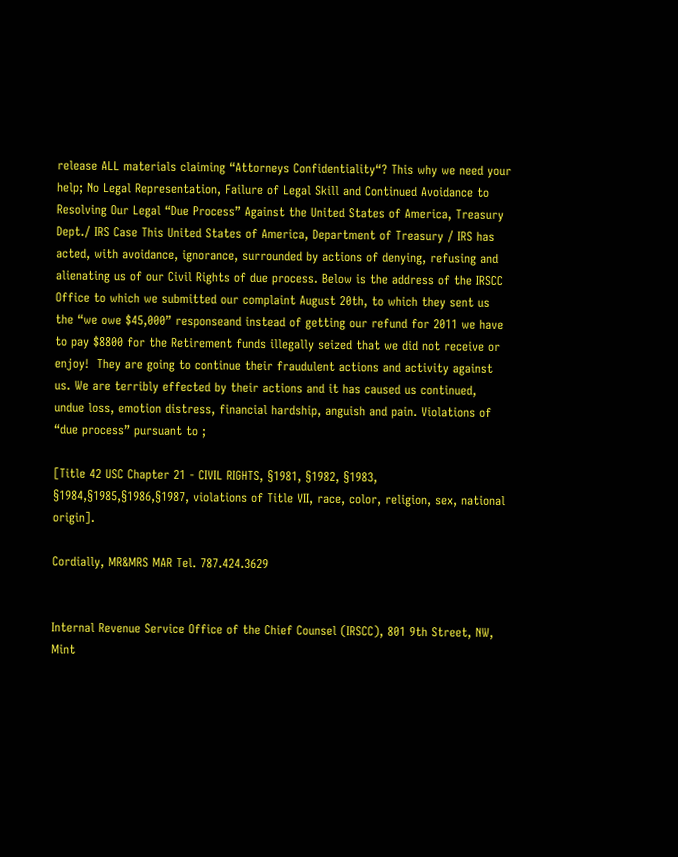release ALL materials claiming “Attorneys Confidentiality“? This why we need your help; No Legal Representation, Failure of Legal Skill and Continued Avoidance to Resolving Our Legal “Due Process” Against the United States of America, Treasury Dept./ IRS Case This United States of America, Department of Treasury / IRS has acted, with avoidance, ignorance, surrounded by actions of denying, refusing and alienating us of our Civil Rights of due process. Below is the address of the IRSCC Office to which we submitted our complaint August 20th, to which they sent us the “we owe $45,000” responseand instead of getting our refund for 2011 we have to pay $8800 for the Retirement funds illegally seized that we did not receive or enjoy!  They are going to continue their fraudulent actions and activity against us. We are terribly effected by their actions and it has caused us continued, undue loss, emotion distress, financial hardship, anguish and pain. Violations of “due process” pursuant to ;

[Title 42 USC Chapter 21 - CIVIL RIGHTS, §1981, §1982, §1983, §1984,§1985,§1986,§1987, violations of Title VII, race, color, religion, sex, national origin].

Cordially, MR&MRS MAR Tel. 787.424.3629


Internal Revenue Service Office of the Chief Counsel (IRSCC), 801 9th Street, NW, Mint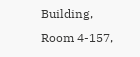Building, Room 4-157,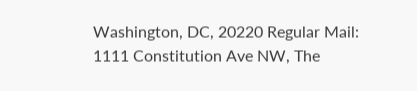Washington, DC, 20220 Regular Mail: 1111 Constitution Ave NW, The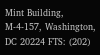Mint Building, M-4-157, Washington, DC 20224 FTS: (202)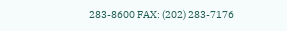283-8600 FAX: (202) 283-7176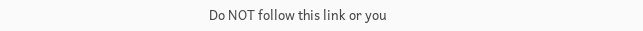Do NOT follow this link or you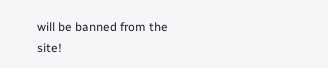will be banned from the site!